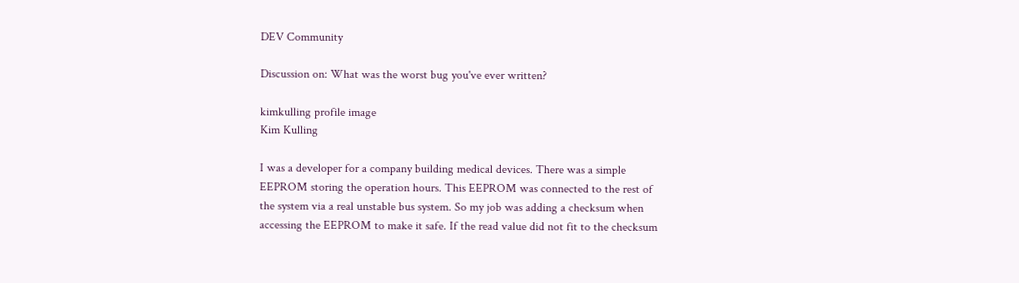DEV Community

Discussion on: What was the worst bug you've ever written?

kimkulling profile image
Kim Kulling

I was a developer for a company building medical devices. There was a simple EEPROM storing the operation hours. This EEPROM was connected to the rest of the system via a real unstable bus system. So my job was adding a checksum when accessing the EEPROM to make it safe. If the read value did not fit to the checksum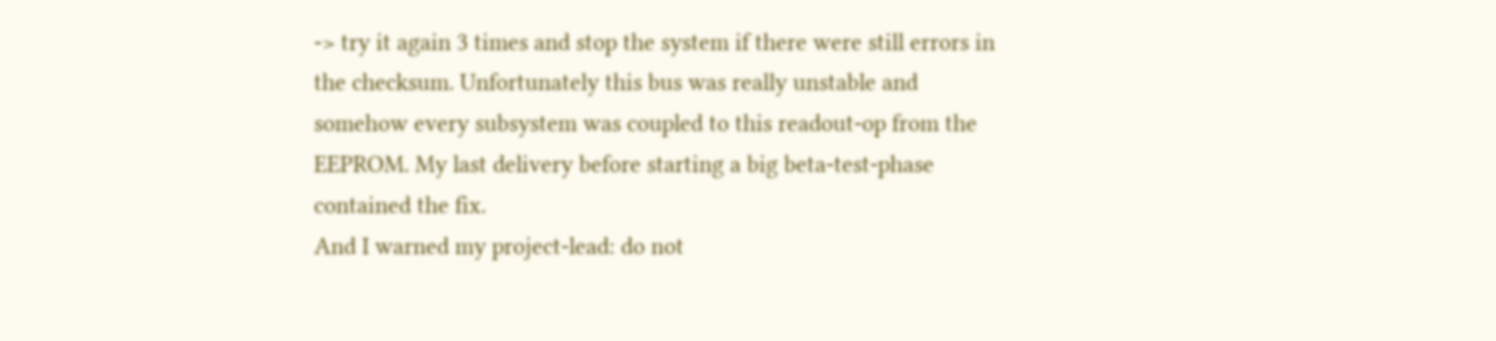-> try it again 3 times and stop the system if there were still errors in the checksum. Unfortunately this bus was really unstable and somehow every subsystem was coupled to this readout-op from the EEPROM. My last delivery before starting a big beta-test-phase contained the fix.
And I warned my project-lead: do not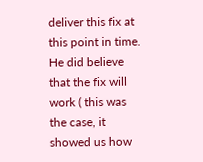deliver this fix at this point in time. He did believe that the fix will work ( this was the case, it showed us how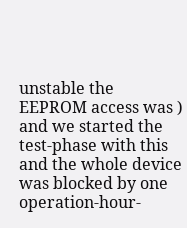unstable the EEPROM access was ) and we started the test-phase with this and the whole device was blocked by one operation-hour-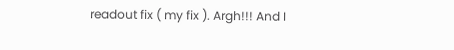readout fix ( my fix ). Argh!!! And I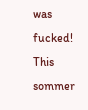was fucked! This sommer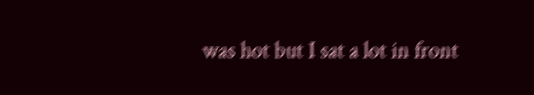was hot but I sat a lot in front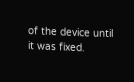of the device until it was fixed.